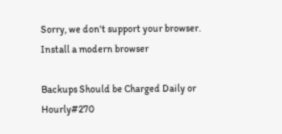Sorry, we don't support your browser.  Install a modern browser

Backups Should be Charged Daily or Hourly#270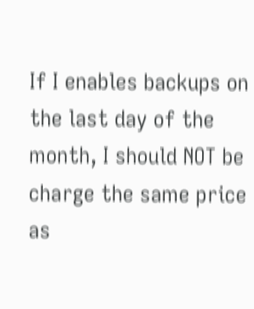If I enables backups on the last day of the month, I should NOT be charge the same price as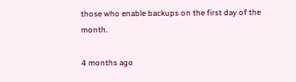those who enable backups on the first day of the month.

4 months ago